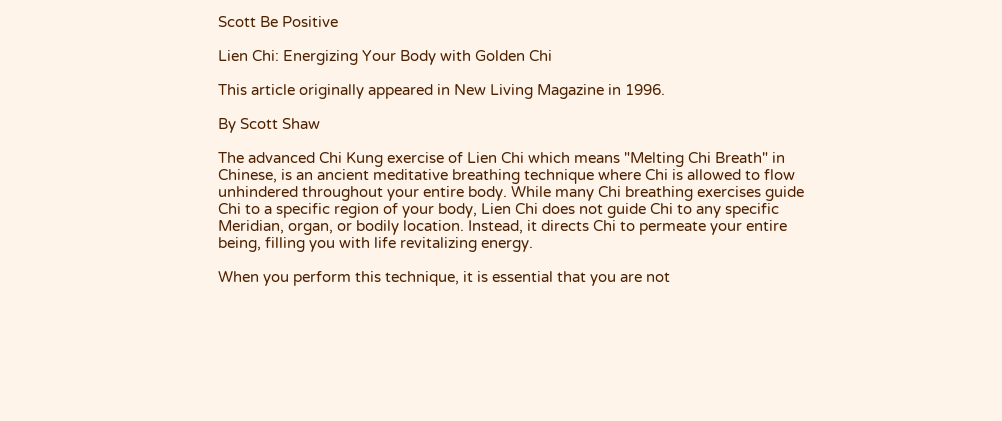Scott Be Positive

Lien Chi: Energizing Your Body with Golden Chi

This article originally appeared in New Living Magazine in 1996.

By Scott Shaw

The advanced Chi Kung exercise of Lien Chi which means "Melting Chi Breath" in Chinese, is an ancient meditative breathing technique where Chi is allowed to flow unhindered throughout your entire body. While many Chi breathing exercises guide Chi to a specific region of your body, Lien Chi does not guide Chi to any specific Meridian, organ, or bodily location. Instead, it directs Chi to permeate your entire being, filling you with life revitalizing energy.

When you perform this technique, it is essential that you are not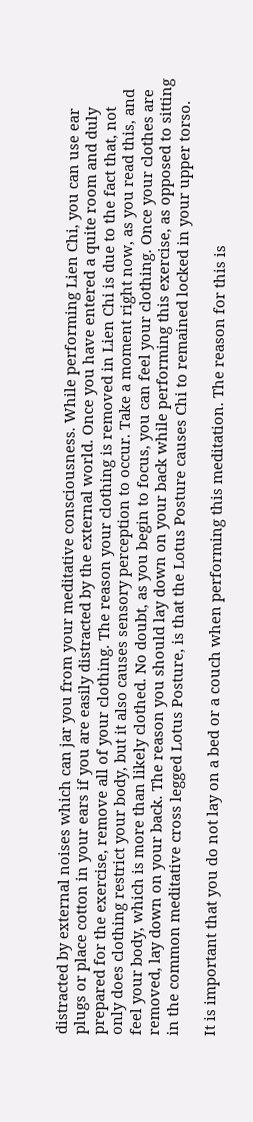distracted by external noises which can jar you from your meditative consciousness. While performing Lien Chi, you can use ear plugs or place cotton in your ears if you are easily distracted by the external world. Once you have entered a quite room and duly prepared for the exercise, remove all of your clothing. The reason your clothing is removed in Lien Chi is due to the fact that, not only does clothing restrict your body, but it also causes sensory perception to occur. Take a moment right now, as you read this, and feel your body, which is more than likely clothed. No doubt, as you begin to focus, you can feel your clothing. Once your clothes are removed, lay down on your back. The reason you should lay down on your back while performing this exercise, as opposed to sitting in the common meditative cross legged Lotus Posture, is that the Lotus Posture causes Chi to remained locked in your upper torso.

It is important that you do not lay on a bed or a couch when performing this meditation. The reason for this is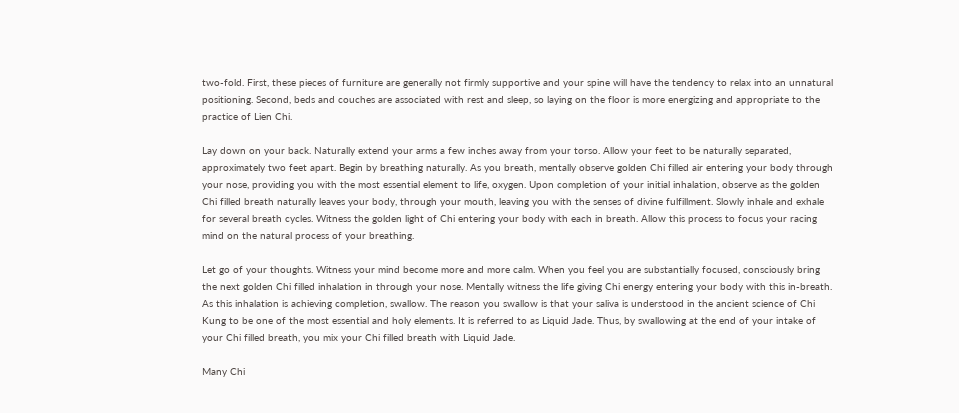two-fold. First, these pieces of furniture are generally not firmly supportive and your spine will have the tendency to relax into an unnatural positioning. Second, beds and couches are associated with rest and sleep, so laying on the floor is more energizing and appropriate to the practice of Lien Chi.

Lay down on your back. Naturally extend your arms a few inches away from your torso. Allow your feet to be naturally separated, approximately two feet apart. Begin by breathing naturally. As you breath, mentally observe golden Chi filled air entering your body through your nose, providing you with the most essential element to life, oxygen. Upon completion of your initial inhalation, observe as the golden Chi filled breath naturally leaves your body, through your mouth, leaving you with the senses of divine fulfillment. Slowly inhale and exhale for several breath cycles. Witness the golden light of Chi entering your body with each in breath. Allow this process to focus your racing mind on the natural process of your breathing.

Let go of your thoughts. Witness your mind become more and more calm. When you feel you are substantially focused, consciously bring the next golden Chi filled inhalation in through your nose. Mentally witness the life giving Chi energy entering your body with this in-breath. As this inhalation is achieving completion, swallow. The reason you swallow is that your saliva is understood in the ancient science of Chi Kung to be one of the most essential and holy elements. It is referred to as Liquid Jade. Thus, by swallowing at the end of your intake of your Chi filled breath, you mix your Chi filled breath with Liquid Jade.

Many Chi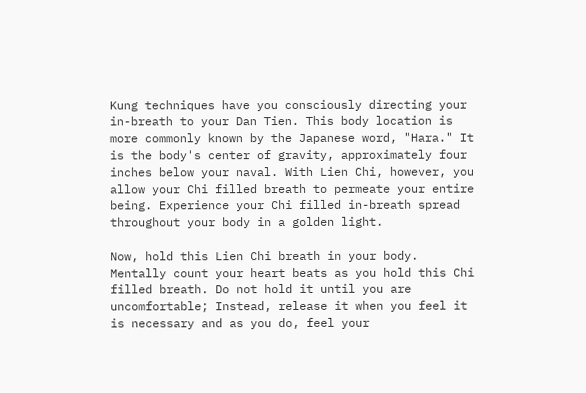Kung techniques have you consciously directing your in-breath to your Dan Tien. This body location is more commonly known by the Japanese word, "Hara." It is the body's center of gravity, approximately four inches below your naval. With Lien Chi, however, you allow your Chi filled breath to permeate your entire being. Experience your Chi filled in-breath spread throughout your body in a golden light.

Now, hold this Lien Chi breath in your body. Mentally count your heart beats as you hold this Chi filled breath. Do not hold it until you are uncomfortable; Instead, release it when you feel it is necessary and as you do, feel your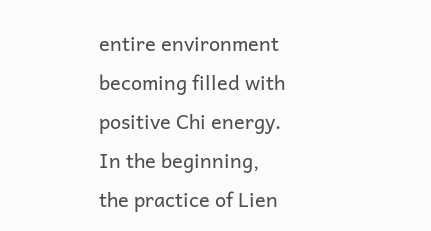entire environment becoming filled with positive Chi energy. In the beginning, the practice of Lien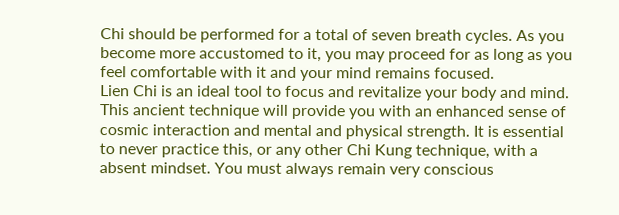Chi should be performed for a total of seven breath cycles. As you become more accustomed to it, you may proceed for as long as you feel comfortable with it and your mind remains focused.
Lien Chi is an ideal tool to focus and revitalize your body and mind. This ancient technique will provide you with an enhanced sense of cosmic interaction and mental and physical strength. It is essential to never practice this, or any other Chi Kung technique, with a absent mindset. You must always remain very conscious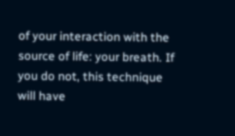of your interaction with the source of life: your breath. If you do not, this technique will have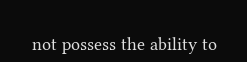not possess the ability to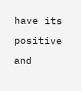have its positive and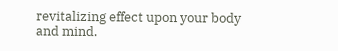revitalizing effect upon your body and mind.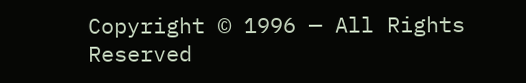Copyright © 1996 — All Rights Reserved